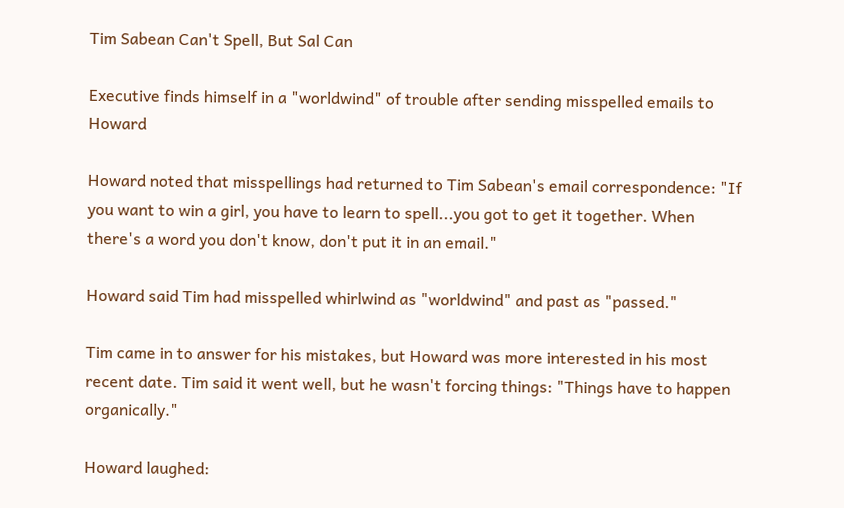Tim Sabean Can't Spell, But Sal Can

Executive finds himself in a "worldwind" of trouble after sending misspelled emails to Howard

Howard noted that misspellings had returned to Tim Sabean's email correspondence: "If you want to win a girl, you have to learn to spell...you got to get it together. When there's a word you don't know, don't put it in an email."

Howard said Tim had misspelled whirlwind as "worldwind" and past as "passed."

Tim came in to answer for his mistakes, but Howard was more interested in his most recent date. Tim said it went well, but he wasn't forcing things: "Things have to happen organically."

Howard laughed: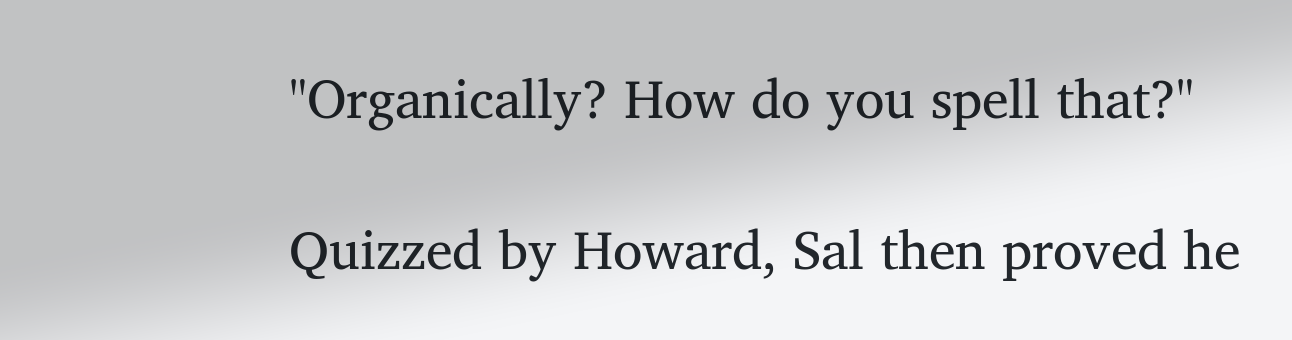"Organically? How do you spell that?"

Quizzed by Howard, Sal then proved he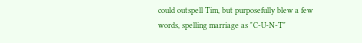could outspell Tim, but purposefully blew a few words, spelling marriage as "C-U-N-T"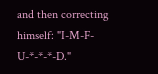and then correcting himself: "I-M-F-U-*-*-*-D."